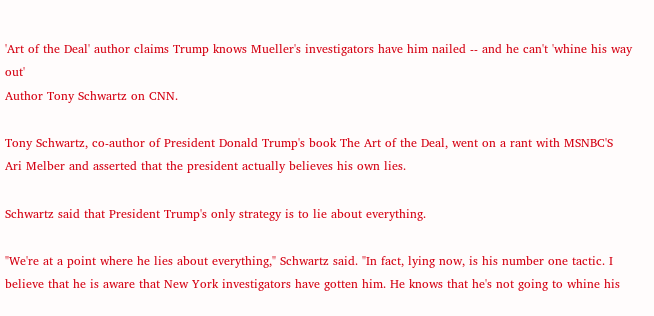'Art of the Deal' author claims Trump knows Mueller's investigators have him nailed -- and he can't 'whine his way out'
Author Tony Schwartz on CNN.

Tony Schwartz, co-author of President Donald Trump's book The Art of the Deal, went on a rant with MSNBC'S Ari Melber and asserted that the president actually believes his own lies.

Schwartz said that President Trump's only strategy is to lie about everything.

"We're at a point where he lies about everything," Schwartz said. "In fact, lying now, is his number one tactic. I believe that he is aware that New York investigators have gotten him. He knows that he's not going to whine his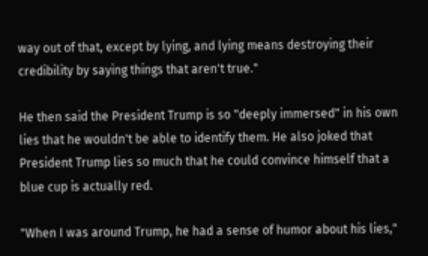way out of that, except by lying, and lying means destroying their credibility by saying things that aren't true."

He then said the President Trump is so "deeply immersed" in his own lies that he wouldn't be able to identify them. He also joked that President Trump lies so much that he could convince himself that a blue cup is actually red.

"When I was around Trump, he had a sense of humor about his lies,"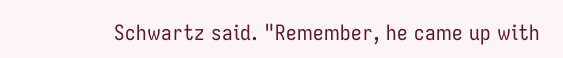Schwartz said. "Remember, he came up with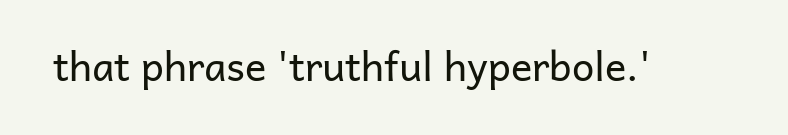that phrase 'truthful hyperbole.'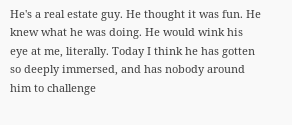He's a real estate guy. He thought it was fun. He knew what he was doing. He would wink his eye at me, literally. Today I think he has gotten so deeply immersed, and has nobody around him to challenge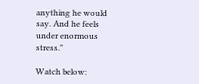anything he would say. And he feels under enormous stress."

Watch below: